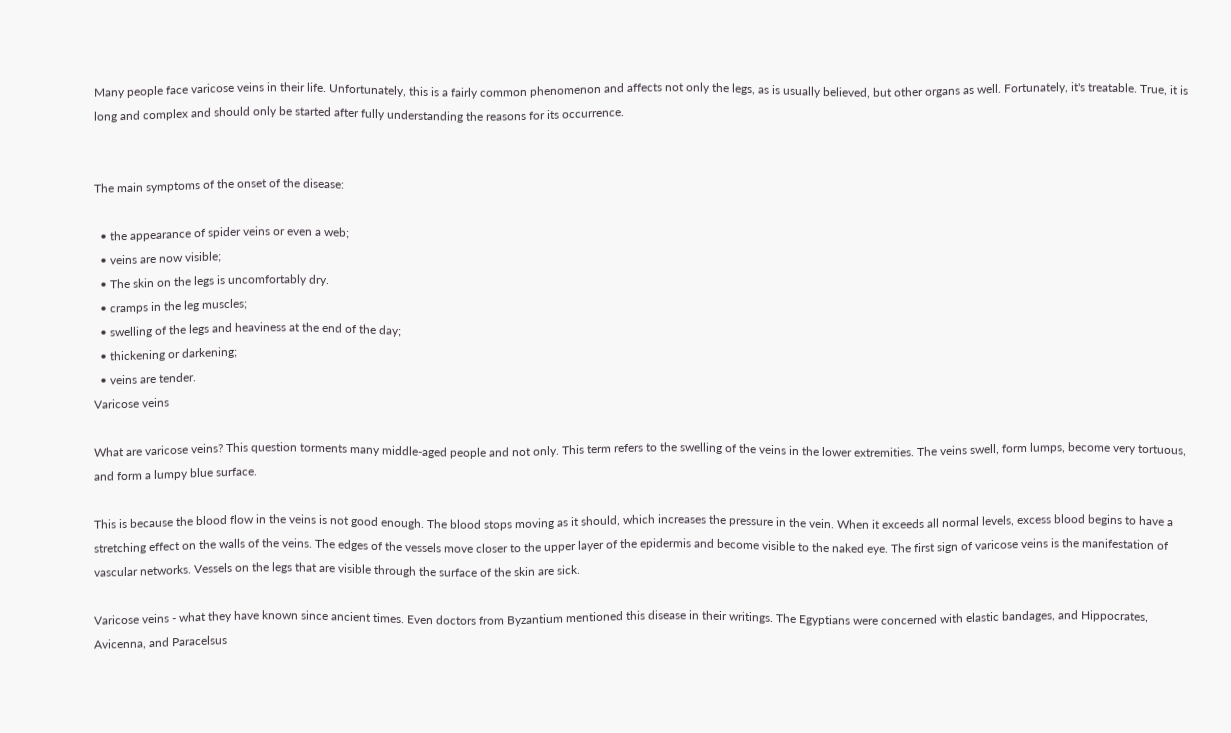Many people face varicose veins in their life. Unfortunately, this is a fairly common phenomenon and affects not only the legs, as is usually believed, but other organs as well. Fortunately, it's treatable. True, it is long and complex and should only be started after fully understanding the reasons for its occurrence.


The main symptoms of the onset of the disease:

  • the appearance of spider veins or even a web;
  • veins are now visible;
  • The skin on the legs is uncomfortably dry.
  • cramps in the leg muscles;
  • swelling of the legs and heaviness at the end of the day;
  • thickening or darkening;
  • veins are tender.
Varicose veins

What are varicose veins? This question torments many middle-aged people and not only. This term refers to the swelling of the veins in the lower extremities. The veins swell, form lumps, become very tortuous, and form a lumpy blue surface.

This is because the blood flow in the veins is not good enough. The blood stops moving as it should, which increases the pressure in the vein. When it exceeds all normal levels, excess blood begins to have a stretching effect on the walls of the veins. The edges of the vessels move closer to the upper layer of the epidermis and become visible to the naked eye. The first sign of varicose veins is the manifestation of vascular networks. Vessels on the legs that are visible through the surface of the skin are sick.

Varicose veins - what they have known since ancient times. Even doctors from Byzantium mentioned this disease in their writings. The Egyptians were concerned with elastic bandages, and Hippocrates, Avicenna, and Paracelsus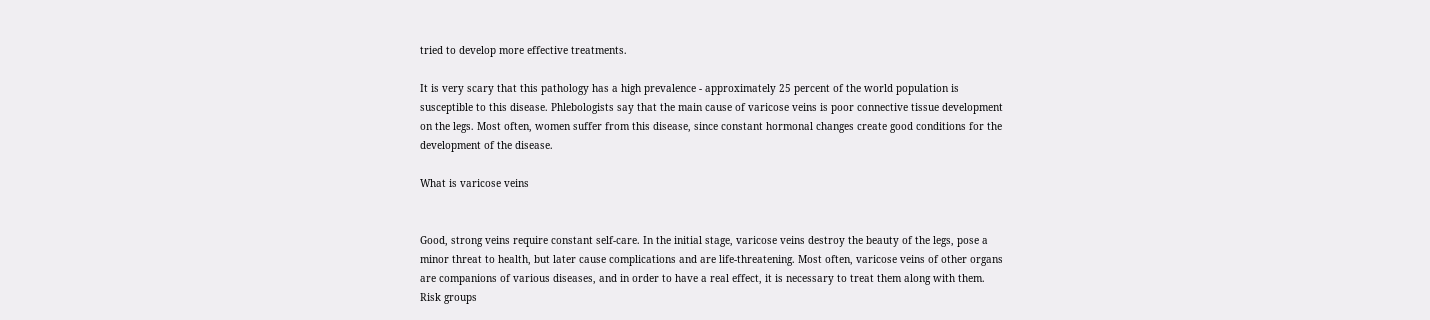tried to develop more effective treatments.

It is very scary that this pathology has a high prevalence - approximately 25 percent of the world population is susceptible to this disease. Phlebologists say that the main cause of varicose veins is poor connective tissue development on the legs. Most often, women suffer from this disease, since constant hormonal changes create good conditions for the development of the disease.

What is varicose veins


Good, strong veins require constant self-care. In the initial stage, varicose veins destroy the beauty of the legs, pose a minor threat to health, but later cause complications and are life-threatening. Most often, varicose veins of other organs are companions of various diseases, and in order to have a real effect, it is necessary to treat them along with them. Risk groups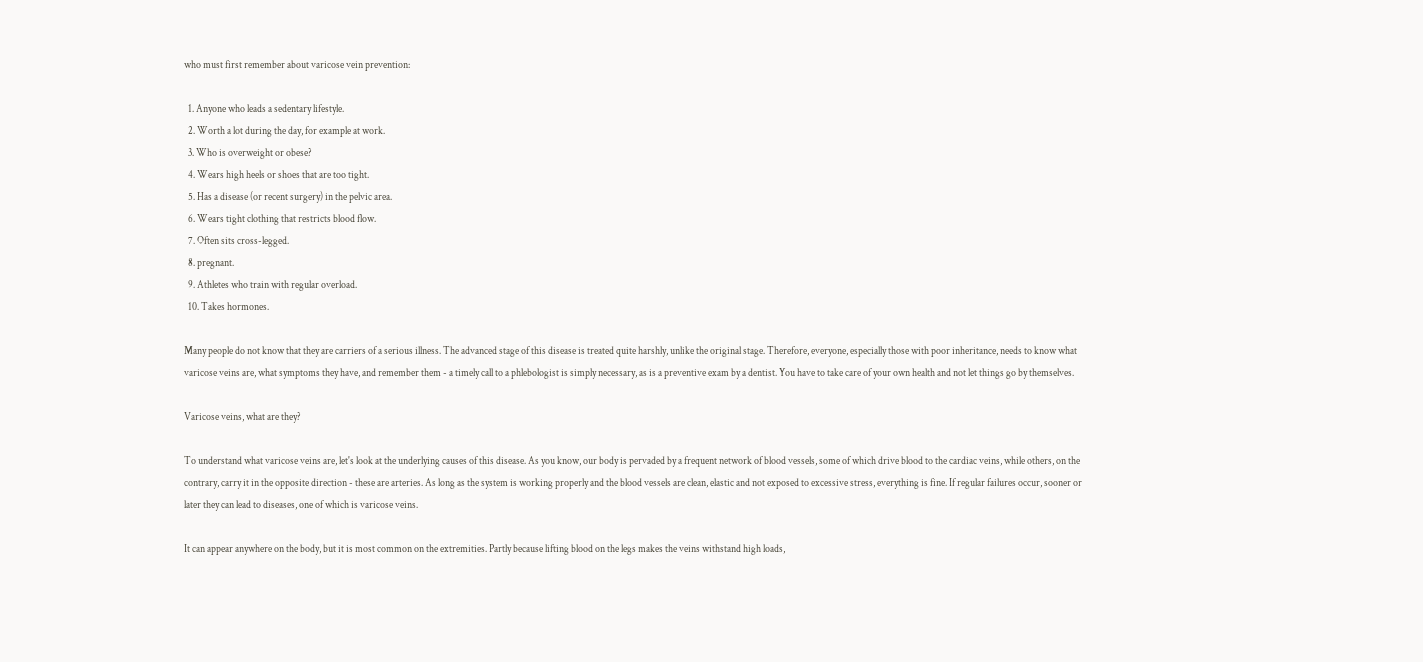who must first remember about varicose vein prevention:

  1. Anyone who leads a sedentary lifestyle.
  2. Worth a lot during the day, for example at work.
  3. Who is overweight or obese?
  4. Wears high heels or shoes that are too tight.
  5. Has a disease (or recent surgery) in the pelvic area.
  6. Wears tight clothing that restricts blood flow.
  7. Often sits cross-legged.
  8. pregnant.
  9. Athletes who train with regular overload.
  10. Takes hormones.

Many people do not know that they are carriers of a serious illness. The advanced stage of this disease is treated quite harshly, unlike the original stage. Therefore, everyone, especially those with poor inheritance, needs to know what varicose veins are, what symptoms they have, and remember them - a timely call to a phlebologist is simply necessary, as is a preventive exam by a dentist. You have to take care of your own health and not let things go by themselves.

Varicose veins, what are they?

To understand what varicose veins are, let's look at the underlying causes of this disease. As you know, our body is pervaded by a frequent network of blood vessels, some of which drive blood to the cardiac veins, while others, on the contrary, carry it in the opposite direction - these are arteries. As long as the system is working properly and the blood vessels are clean, elastic and not exposed to excessive stress, everything is fine. If regular failures occur, sooner or later they can lead to diseases, one of which is varicose veins.

It can appear anywhere on the body, but it is most common on the extremities. Partly because lifting blood on the legs makes the veins withstand high loads,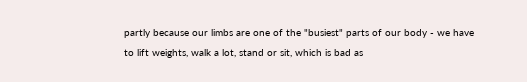partly because our limbs are one of the "busiest" parts of our body - we have to lift weights, walk a lot, stand or sit, which is bad as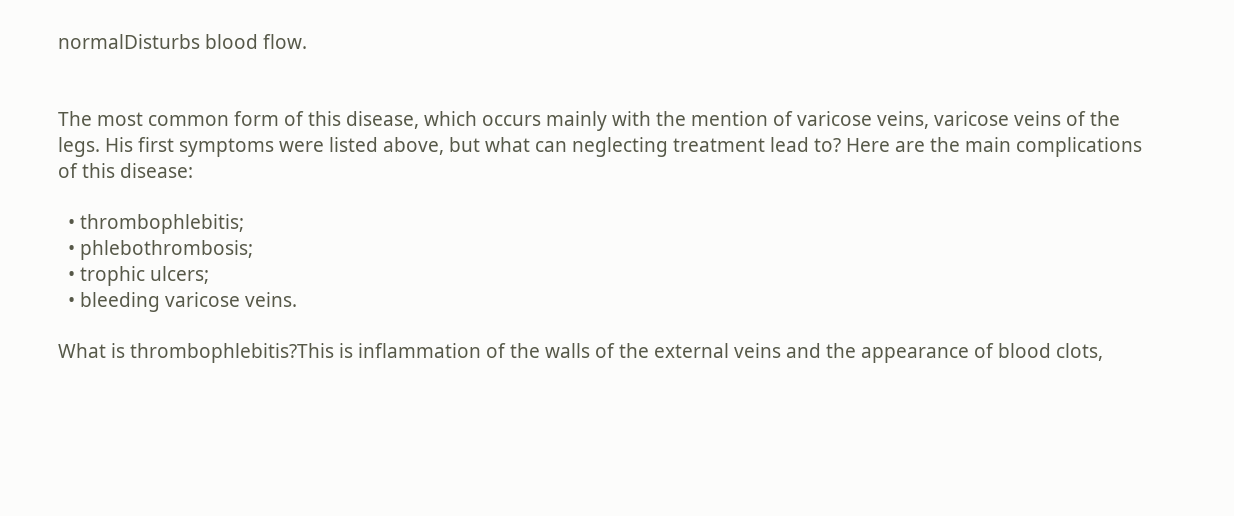normalDisturbs blood flow.


The most common form of this disease, which occurs mainly with the mention of varicose veins, varicose veins of the legs. His first symptoms were listed above, but what can neglecting treatment lead to? Here are the main complications of this disease:

  • thrombophlebitis;
  • phlebothrombosis;
  • trophic ulcers;
  • bleeding varicose veins.

What is thrombophlebitis?This is inflammation of the walls of the external veins and the appearance of blood clots,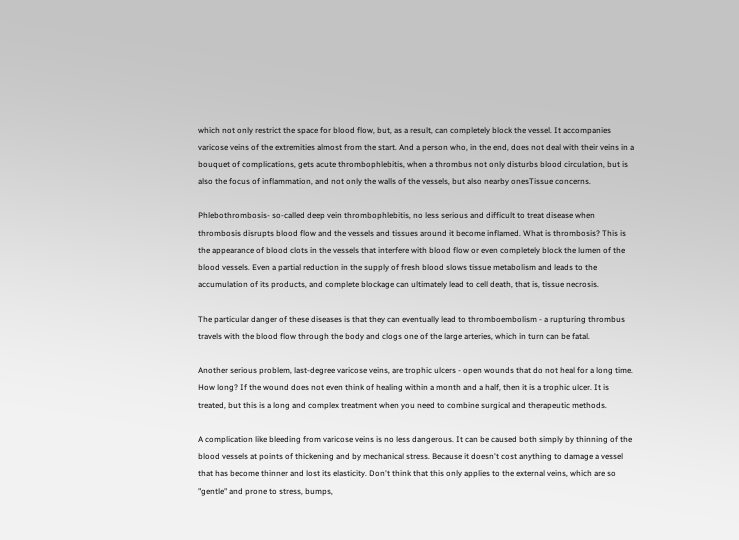which not only restrict the space for blood flow, but, as a result, can completely block the vessel. It accompanies varicose veins of the extremities almost from the start. And a person who, in the end, does not deal with their veins in a bouquet of complications, gets acute thrombophlebitis, when a thrombus not only disturbs blood circulation, but is also the focus of inflammation, and not only the walls of the vessels, but also nearby onesTissue concerns.

Phlebothrombosis- so-called deep vein thrombophlebitis, no less serious and difficult to treat disease when thrombosis disrupts blood flow and the vessels and tissues around it become inflamed. What is thrombosis? This is the appearance of blood clots in the vessels that interfere with blood flow or even completely block the lumen of the blood vessels. Even a partial reduction in the supply of fresh blood slows tissue metabolism and leads to the accumulation of its products, and complete blockage can ultimately lead to cell death, that is, tissue necrosis.

The particular danger of these diseases is that they can eventually lead to thromboembolism - a rupturing thrombus travels with the blood flow through the body and clogs one of the large arteries, which in turn can be fatal.

Another serious problem, last-degree varicose veins, are trophic ulcers - open wounds that do not heal for a long time. How long? If the wound does not even think of healing within a month and a half, then it is a trophic ulcer. It is treated, but this is a long and complex treatment when you need to combine surgical and therapeutic methods.

A complication like bleeding from varicose veins is no less dangerous. It can be caused both simply by thinning of the blood vessels at points of thickening and by mechanical stress. Because it doesn't cost anything to damage a vessel that has become thinner and lost its elasticity. Don't think that this only applies to the external veins, which are so "gentle" and prone to stress, bumps,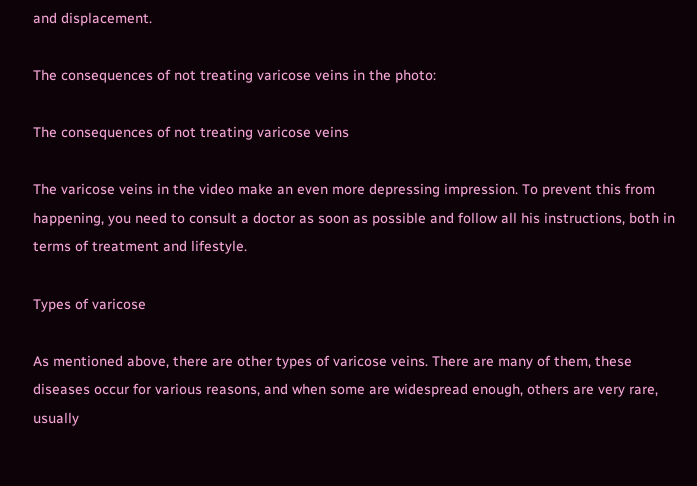and displacement.

The consequences of not treating varicose veins in the photo:

The consequences of not treating varicose veins

The varicose veins in the video make an even more depressing impression. To prevent this from happening, you need to consult a doctor as soon as possible and follow all his instructions, both in terms of treatment and lifestyle.

Types of varicose

As mentioned above, there are other types of varicose veins. There are many of them, these diseases occur for various reasons, and when some are widespread enough, others are very rare, usually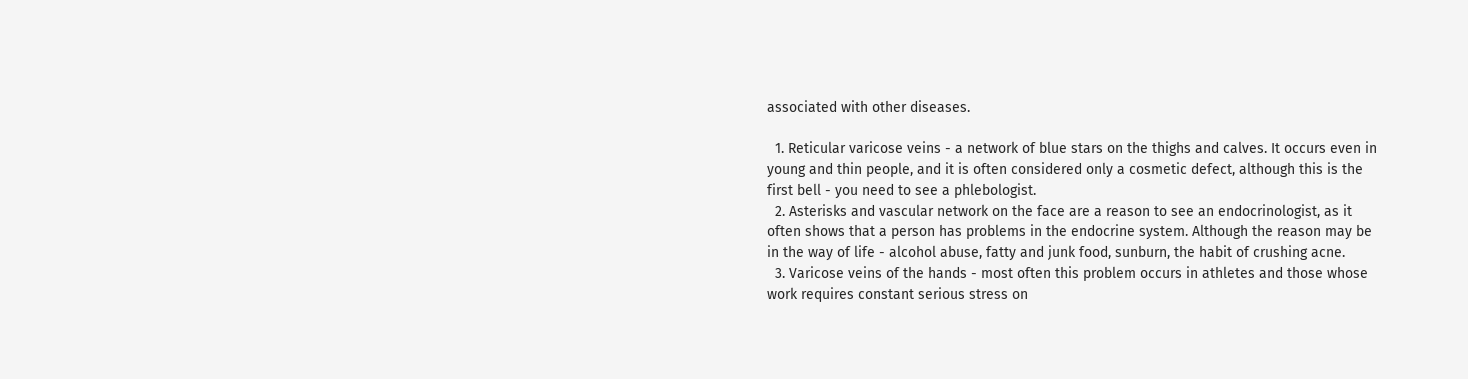associated with other diseases.

  1. Reticular varicose veins - a network of blue stars on the thighs and calves. It occurs even in young and thin people, and it is often considered only a cosmetic defect, although this is the first bell - you need to see a phlebologist.
  2. Asterisks and vascular network on the face are a reason to see an endocrinologist, as it often shows that a person has problems in the endocrine system. Although the reason may be in the way of life - alcohol abuse, fatty and junk food, sunburn, the habit of crushing acne.
  3. Varicose veins of the hands - most often this problem occurs in athletes and those whose work requires constant serious stress on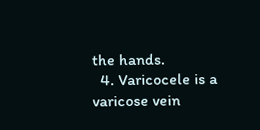the hands.
  4. Varicocele is a varicose vein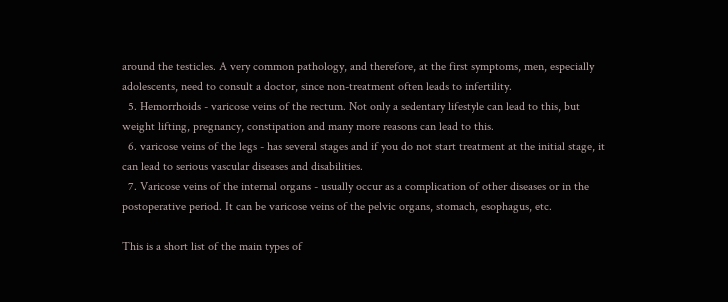around the testicles. A very common pathology, and therefore, at the first symptoms, men, especially adolescents, need to consult a doctor, since non-treatment often leads to infertility.
  5. Hemorrhoids - varicose veins of the rectum. Not only a sedentary lifestyle can lead to this, but weight lifting, pregnancy, constipation and many more reasons can lead to this.
  6. varicose veins of the legs - has several stages and if you do not start treatment at the initial stage, it can lead to serious vascular diseases and disabilities.
  7. Varicose veins of the internal organs - usually occur as a complication of other diseases or in the postoperative period. It can be varicose veins of the pelvic organs, stomach, esophagus, etc.

This is a short list of the main types of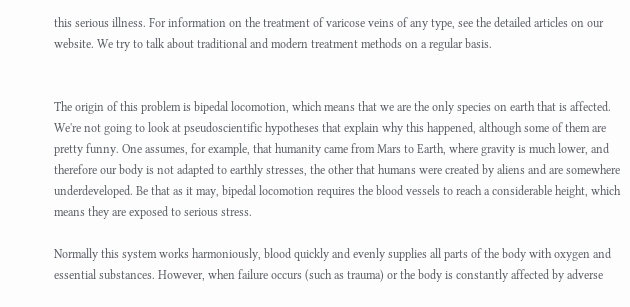this serious illness. For information on the treatment of varicose veins of any type, see the detailed articles on our website. We try to talk about traditional and modern treatment methods on a regular basis.


The origin of this problem is bipedal locomotion, which means that we are the only species on earth that is affected. We're not going to look at pseudoscientific hypotheses that explain why this happened, although some of them are pretty funny. One assumes, for example, that humanity came from Mars to Earth, where gravity is much lower, and therefore our body is not adapted to earthly stresses, the other that humans were created by aliens and are somewhere underdeveloped. Be that as it may, bipedal locomotion requires the blood vessels to reach a considerable height, which means they are exposed to serious stress.

Normally this system works harmoniously, blood quickly and evenly supplies all parts of the body with oxygen and essential substances. However, when failure occurs (such as trauma) or the body is constantly affected by adverse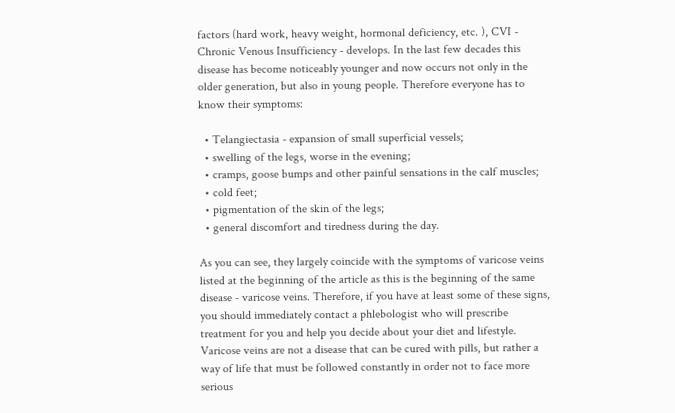factors (hard work, heavy weight, hormonal deficiency, etc. ), CVI - Chronic Venous Insufficiency - develops. In the last few decades this disease has become noticeably younger and now occurs not only in the older generation, but also in young people. Therefore everyone has to know their symptoms:

  • Telangiectasia - expansion of small superficial vessels;
  • swelling of the legs, worse in the evening;
  • cramps, goose bumps and other painful sensations in the calf muscles;
  • cold feet;
  • pigmentation of the skin of the legs;
  • general discomfort and tiredness during the day.

As you can see, they largely coincide with the symptoms of varicose veins listed at the beginning of the article as this is the beginning of the same disease - varicose veins. Therefore, if you have at least some of these signs, you should immediately contact a phlebologist who will prescribe treatment for you and help you decide about your diet and lifestyle. Varicose veins are not a disease that can be cured with pills, but rather a way of life that must be followed constantly in order not to face more serious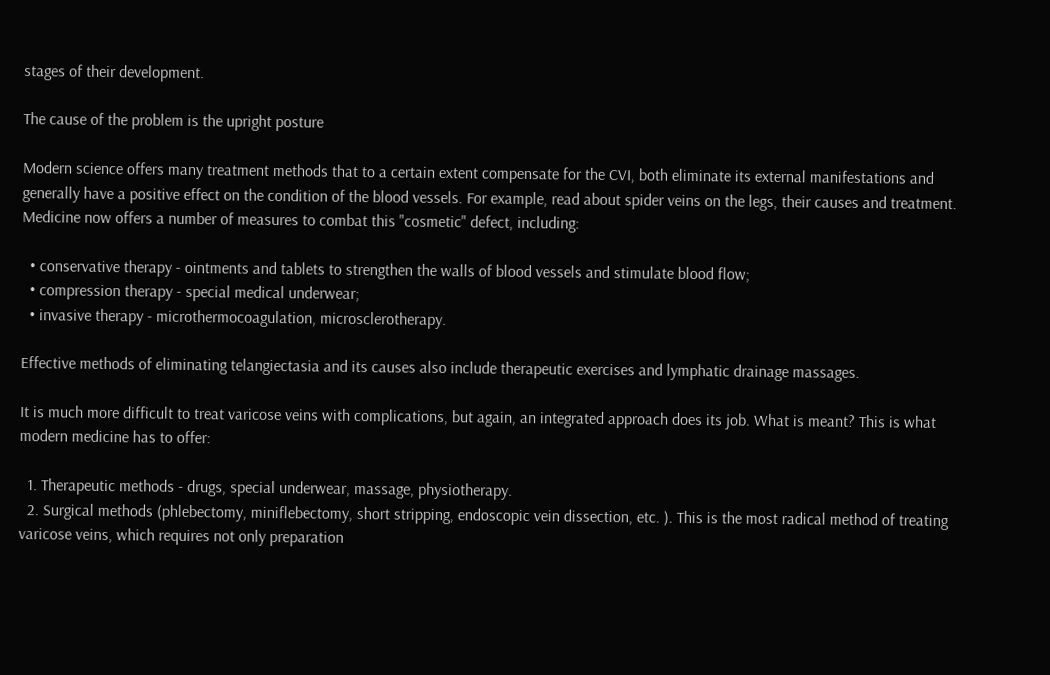stages of their development.

The cause of the problem is the upright posture

Modern science offers many treatment methods that to a certain extent compensate for the CVI, both eliminate its external manifestations and generally have a positive effect on the condition of the blood vessels. For example, read about spider veins on the legs, their causes and treatment. Medicine now offers a number of measures to combat this "cosmetic" defect, including:

  • conservative therapy - ointments and tablets to strengthen the walls of blood vessels and stimulate blood flow;
  • compression therapy - special medical underwear;
  • invasive therapy - microthermocoagulation, microsclerotherapy.

Effective methods of eliminating telangiectasia and its causes also include therapeutic exercises and lymphatic drainage massages.

It is much more difficult to treat varicose veins with complications, but again, an integrated approach does its job. What is meant? This is what modern medicine has to offer:

  1. Therapeutic methods - drugs, special underwear, massage, physiotherapy.
  2. Surgical methods (phlebectomy, miniflebectomy, short stripping, endoscopic vein dissection, etc. ). This is the most radical method of treating varicose veins, which requires not only preparation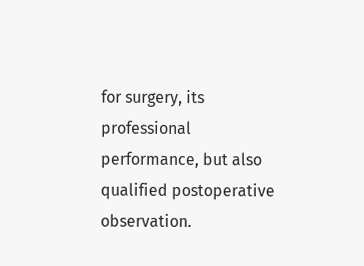for surgery, its professional performance, but also qualified postoperative observation.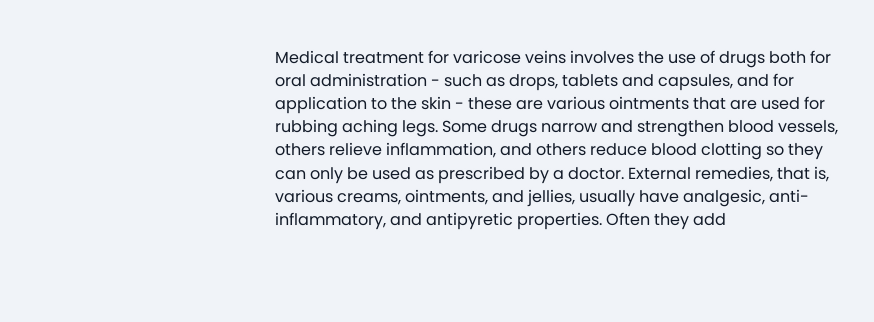Medical treatment for varicose veins involves the use of drugs both for oral administration - such as drops, tablets and capsules, and for application to the skin - these are various ointments that are used for rubbing aching legs. Some drugs narrow and strengthen blood vessels, others relieve inflammation, and others reduce blood clotting so they can only be used as prescribed by a doctor. External remedies, that is, various creams, ointments, and jellies, usually have analgesic, anti-inflammatory, and antipyretic properties. Often they add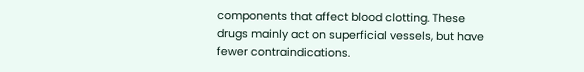components that affect blood clotting. These drugs mainly act on superficial vessels, but have fewer contraindications.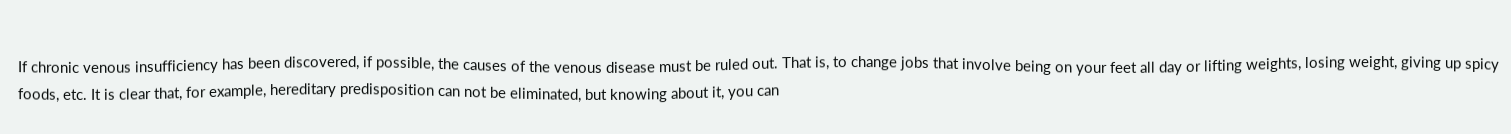If chronic venous insufficiency has been discovered, if possible, the causes of the venous disease must be ruled out. That is, to change jobs that involve being on your feet all day or lifting weights, losing weight, giving up spicy foods, etc. It is clear that, for example, hereditary predisposition can not be eliminated, but knowing about it, you can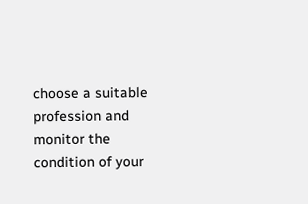choose a suitable profession and monitor the condition of your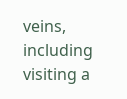veins, including visiting a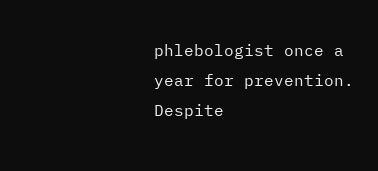phlebologist once a year for prevention. Despite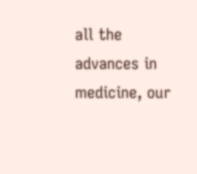all the advances in medicine, our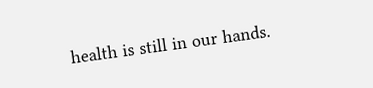health is still in our hands.